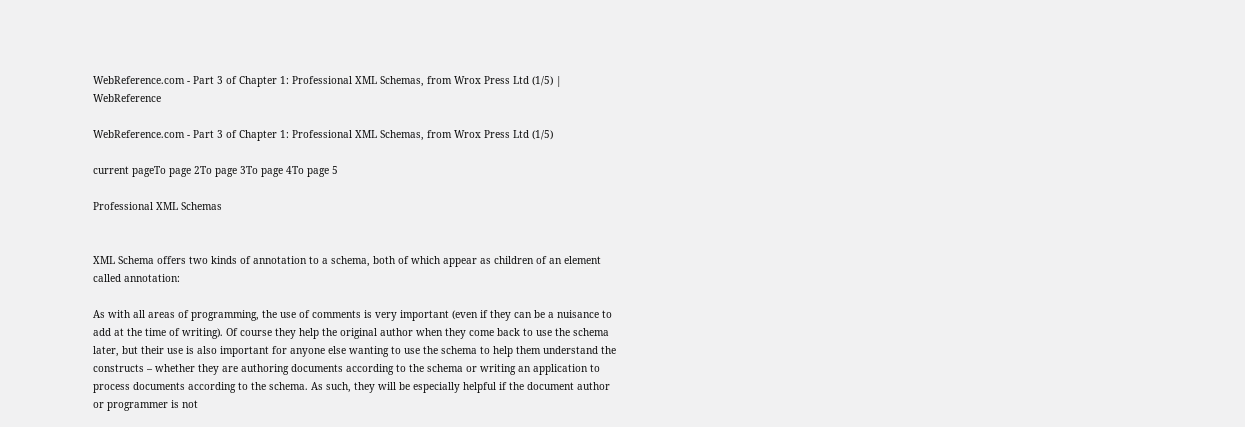WebReference.com - Part 3 of Chapter 1: Professional XML Schemas, from Wrox Press Ltd (1/5) | WebReference

WebReference.com - Part 3 of Chapter 1: Professional XML Schemas, from Wrox Press Ltd (1/5)

current pageTo page 2To page 3To page 4To page 5

Professional XML Schemas


XML Schema offers two kinds of annotation to a schema, both of which appear as children of an element called annotation:

As with all areas of programming, the use of comments is very important (even if they can be a nuisance to add at the time of writing). Of course they help the original author when they come back to use the schema later, but their use is also important for anyone else wanting to use the schema to help them understand the constructs – whether they are authoring documents according to the schema or writing an application to process documents according to the schema. As such, they will be especially helpful if the document author or programmer is not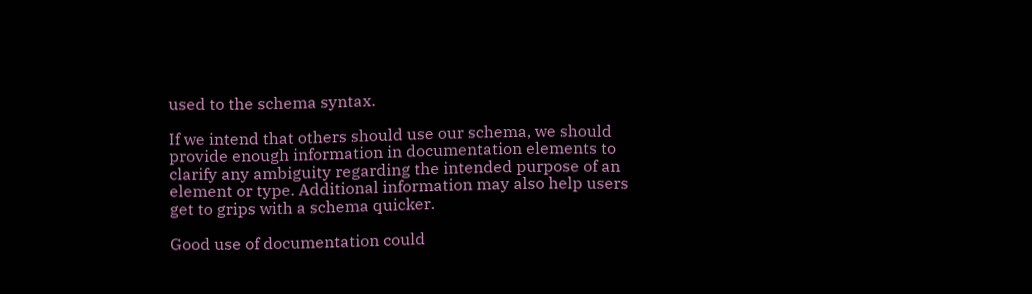used to the schema syntax.

If we intend that others should use our schema, we should provide enough information in documentation elements to clarify any ambiguity regarding the intended purpose of an element or type. Additional information may also help users get to grips with a schema quicker.

Good use of documentation could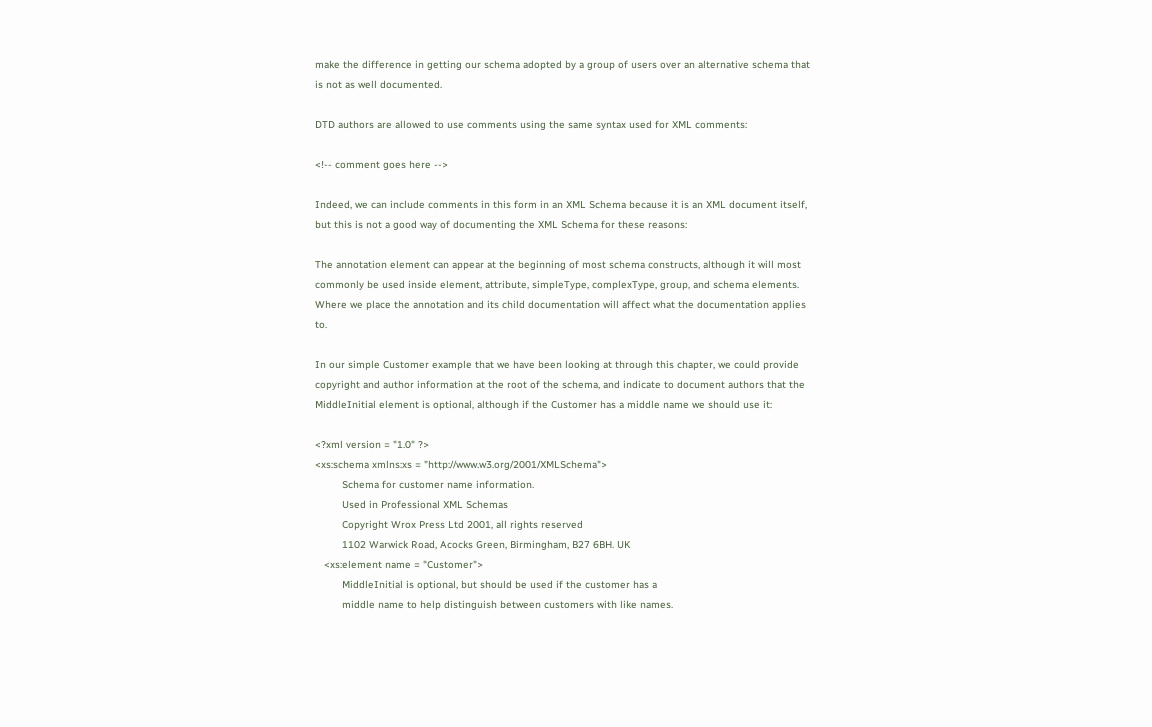make the difference in getting our schema adopted by a group of users over an alternative schema that is not as well documented.

DTD authors are allowed to use comments using the same syntax used for XML comments:

<!-- comment goes here -->

Indeed, we can include comments in this form in an XML Schema because it is an XML document itself, but this is not a good way of documenting the XML Schema for these reasons:

The annotation element can appear at the beginning of most schema constructs, although it will most commonly be used inside element, attribute, simpleType, complexType, group, and schema elements. Where we place the annotation and its child documentation will affect what the documentation applies to.

In our simple Customer example that we have been looking at through this chapter, we could provide copyright and author information at the root of the schema, and indicate to document authors that the MiddleInitial element is optional, although if the Customer has a middle name we should use it:

<?xml version = "1.0" ?>
<xs:schema xmlns:xs = "http://www.w3.org/2001/XMLSchema">
         Schema for customer name information.
         Used in Professional XML Schemas
         Copyright Wrox Press Ltd 2001, all rights reserved
         1102 Warwick Road, Acocks Green, Birmingham, B27 6BH. UK
   <xs:element name = "Customer">
         MiddleInitial is optional, but should be used if the customer has a
         middle name to help distinguish between customers with like names.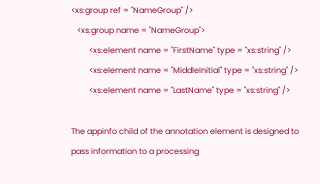<xs:group ref = "NameGroup" />
   <xs:group name = "NameGroup">
         <xs:element name = "FirstName" type = "xs:string" />
         <xs:element name = "MiddleInitial" type = "xs:string" />
         <xs:element name = "LastName" type = "xs:string" />

The appinfo child of the annotation element is designed to pass information to a processing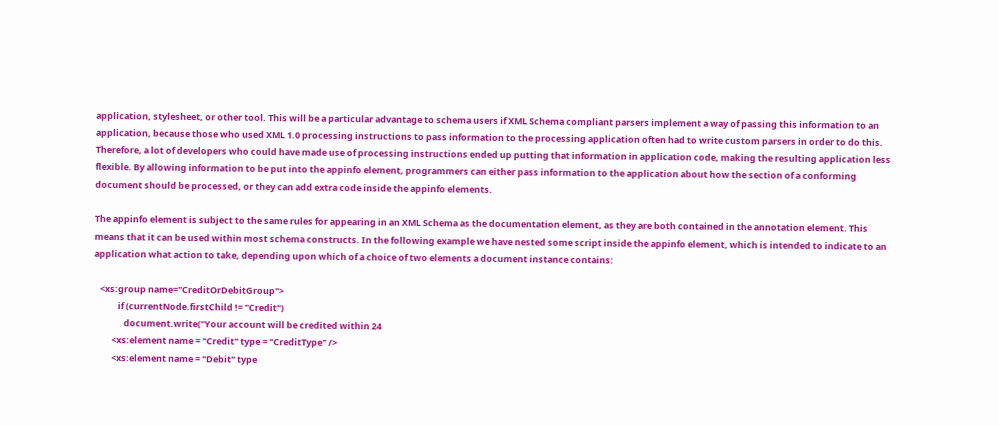application, stylesheet, or other tool. This will be a particular advantage to schema users if XML Schema compliant parsers implement a way of passing this information to an application, because those who used XML 1.0 processing instructions to pass information to the processing application often had to write custom parsers in order to do this. Therefore, a lot of developers who could have made use of processing instructions ended up putting that information in application code, making the resulting application less flexible. By allowing information to be put into the appinfo element, programmers can either pass information to the application about how the section of a conforming document should be processed, or they can add extra code inside the appinfo elements.

The appinfo element is subject to the same rules for appearing in an XML Schema as the documentation element, as they are both contained in the annotation element. This means that it can be used within most schema constructs. In the following example we have nested some script inside the appinfo element, which is intended to indicate to an application what action to take, depending upon which of a choice of two elements a document instance contains:

   <xs:group name="CreditOrDebitGroup">
            if (currentNode.firstChild != "Credit")
               document.write("Your account will be credited within 24
         <xs:element name = "Credit" type = "CreditType" />
         <xs:element name = "Debit" type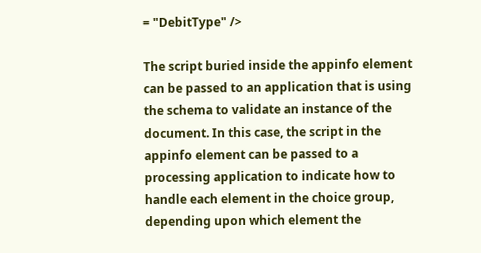= "DebitType" />

The script buried inside the appinfo element can be passed to an application that is using the schema to validate an instance of the document. In this case, the script in the appinfo element can be passed to a processing application to indicate how to handle each element in the choice group, depending upon which element the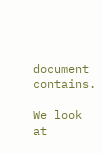document contains.

We look at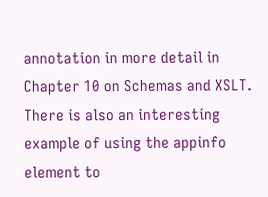annotation in more detail in Chapter 10 on Schemas and XSLT. There is also an interesting example of using the appinfo element to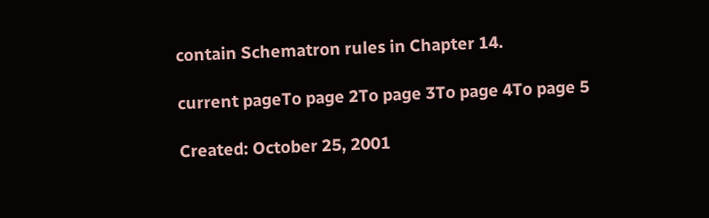contain Schematron rules in Chapter 14.

current pageTo page 2To page 3To page 4To page 5

Created: October 25, 2001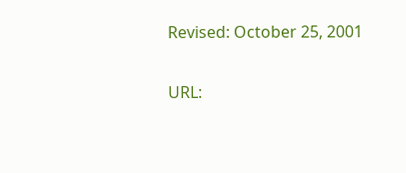Revised: October 25, 2001

URL: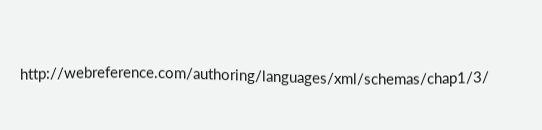http://webreference.com/authoring/languages/xml/schemas/chap1/3/